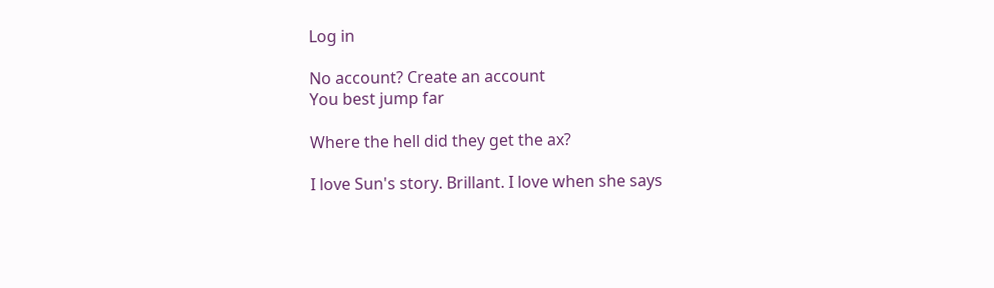Log in

No account? Create an account
You best jump far

Where the hell did they get the ax?

I love Sun's story. Brillant. I love when she says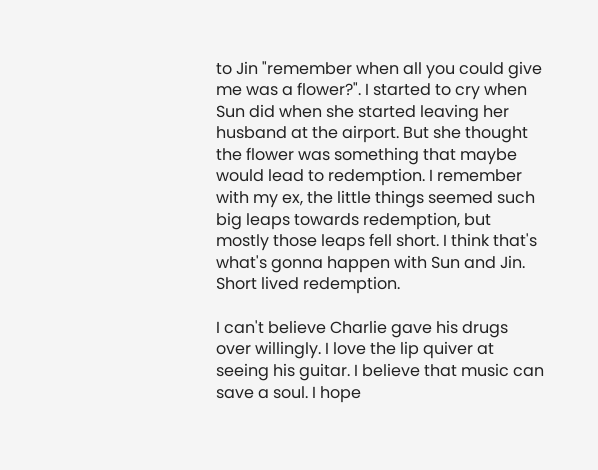to Jin "remember when all you could give me was a flower?". I started to cry when Sun did when she started leaving her husband at the airport. But she thought the flower was something that maybe would lead to redemption. I remember with my ex, the little things seemed such big leaps towards redemption, but mostly those leaps fell short. I think that's what's gonna happen with Sun and Jin. Short lived redemption.

I can't believe Charlie gave his drugs over willingly. I love the lip quiver at seeing his guitar. I believe that music can save a soul. I hope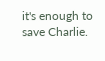it's enough to save Charlie.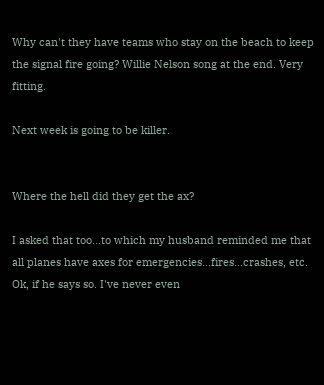Why can't they have teams who stay on the beach to keep the signal fire going? Willie Nelson song at the end. Very fitting.

Next week is going to be killer.


Where the hell did they get the ax?

I asked that too...to which my husband reminded me that all planes have axes for emergencies...fires...crashes, etc. Ok, if he says so. I've never even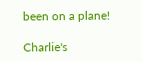been on a plane!

Charlie's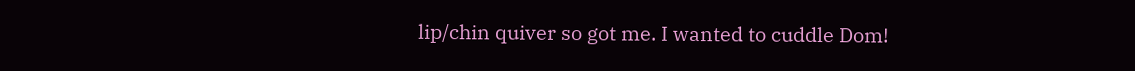lip/chin quiver so got me. I wanted to cuddle Dom!